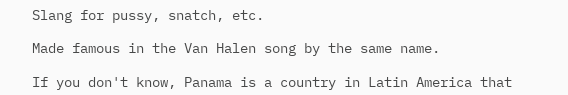Slang for pussy, snatch, etc.

Made famous in the Van Halen song by the same name.

If you don't know, Panama is a country in Latin America that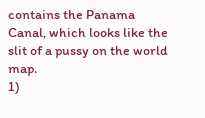contains the Panama Canal, which looks like the slit of a pussy on the world map.
1)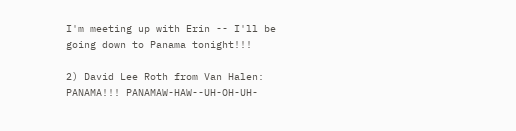I'm meeting up with Erin -- I'll be going down to Panama tonight!!!

2) David Lee Roth from Van Halen: PANAMA!!! PANAMAW-HAW--UH-OH-UH-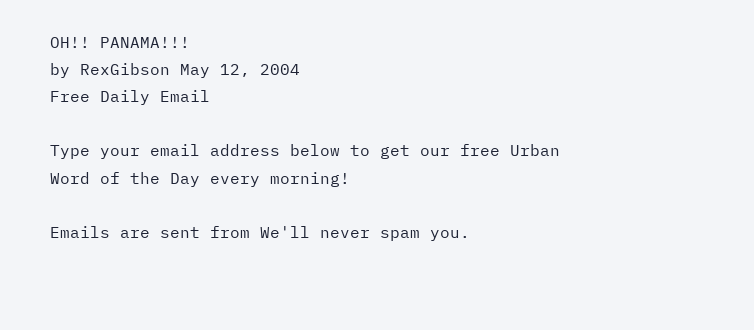OH!! PANAMA!!!
by RexGibson May 12, 2004
Free Daily Email

Type your email address below to get our free Urban Word of the Day every morning!

Emails are sent from We'll never spam you.